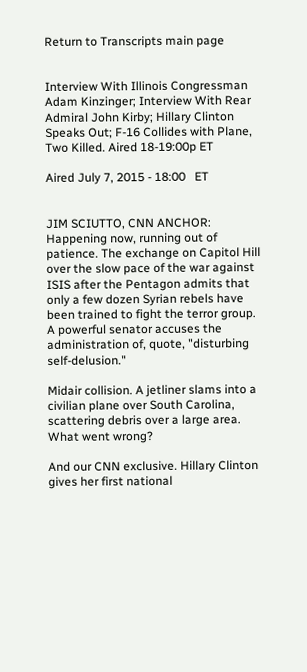Return to Transcripts main page


Interview With Illinois Congressman Adam Kinzinger; Interview With Rear Admiral John Kirby; Hillary Clinton Speaks Out; F-16 Collides with Plane, Two Killed. Aired 18-19:00p ET

Aired July 7, 2015 - 18:00   ET


JIM SCIUTTO, CNN ANCHOR: Happening now, running out of patience. The exchange on Capitol Hill over the slow pace of the war against ISIS after the Pentagon admits that only a few dozen Syrian rebels have been trained to fight the terror group. A powerful senator accuses the administration of, quote, "disturbing self-delusion."

Midair collision. A jetliner slams into a civilian plane over South Carolina, scattering debris over a large area. What went wrong?

And our CNN exclusive. Hillary Clinton gives her first national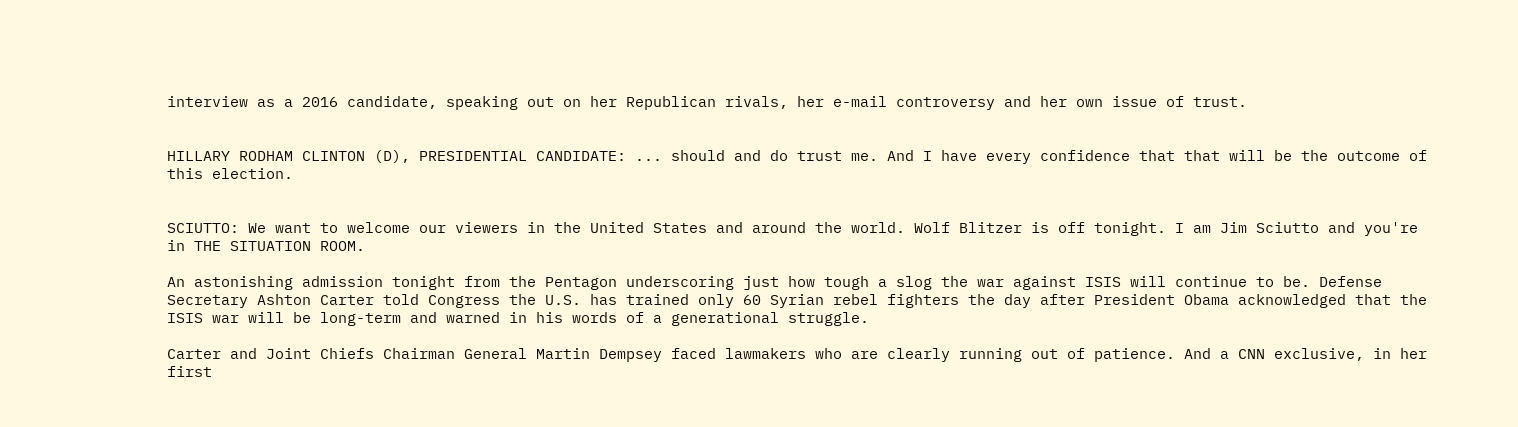interview as a 2016 candidate, speaking out on her Republican rivals, her e-mail controversy and her own issue of trust.


HILLARY RODHAM CLINTON (D), PRESIDENTIAL CANDIDATE: ... should and do trust me. And I have every confidence that that will be the outcome of this election.


SCIUTTO: We want to welcome our viewers in the United States and around the world. Wolf Blitzer is off tonight. I am Jim Sciutto and you're in THE SITUATION ROOM.

An astonishing admission tonight from the Pentagon underscoring just how tough a slog the war against ISIS will continue to be. Defense Secretary Ashton Carter told Congress the U.S. has trained only 60 Syrian rebel fighters the day after President Obama acknowledged that the ISIS war will be long-term and warned in his words of a generational struggle.

Carter and Joint Chiefs Chairman General Martin Dempsey faced lawmakers who are clearly running out of patience. And a CNN exclusive, in her first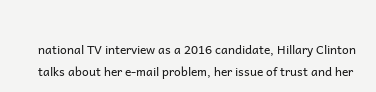national TV interview as a 2016 candidate, Hillary Clinton talks about her e-mail problem, her issue of trust and her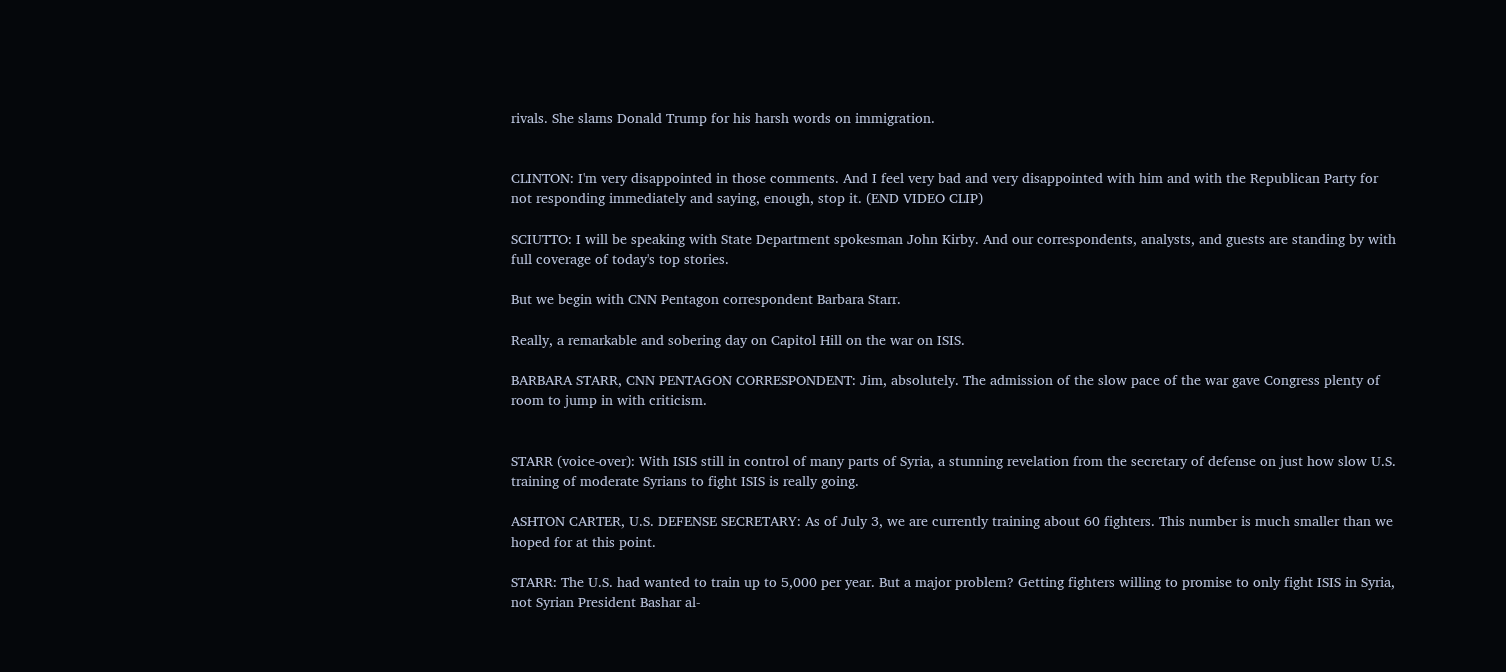rivals. She slams Donald Trump for his harsh words on immigration.


CLINTON: I'm very disappointed in those comments. And I feel very bad and very disappointed with him and with the Republican Party for not responding immediately and saying, enough, stop it. (END VIDEO CLIP)

SCIUTTO: I will be speaking with State Department spokesman John Kirby. And our correspondents, analysts, and guests are standing by with full coverage of today's top stories.

But we begin with CNN Pentagon correspondent Barbara Starr.

Really, a remarkable and sobering day on Capitol Hill on the war on ISIS.

BARBARA STARR, CNN PENTAGON CORRESPONDENT: Jim, absolutely. The admission of the slow pace of the war gave Congress plenty of room to jump in with criticism.


STARR (voice-over): With ISIS still in control of many parts of Syria, a stunning revelation from the secretary of defense on just how slow U.S. training of moderate Syrians to fight ISIS is really going.

ASHTON CARTER, U.S. DEFENSE SECRETARY: As of July 3, we are currently training about 60 fighters. This number is much smaller than we hoped for at this point.

STARR: The U.S. had wanted to train up to 5,000 per year. But a major problem? Getting fighters willing to promise to only fight ISIS in Syria, not Syrian President Bashar al-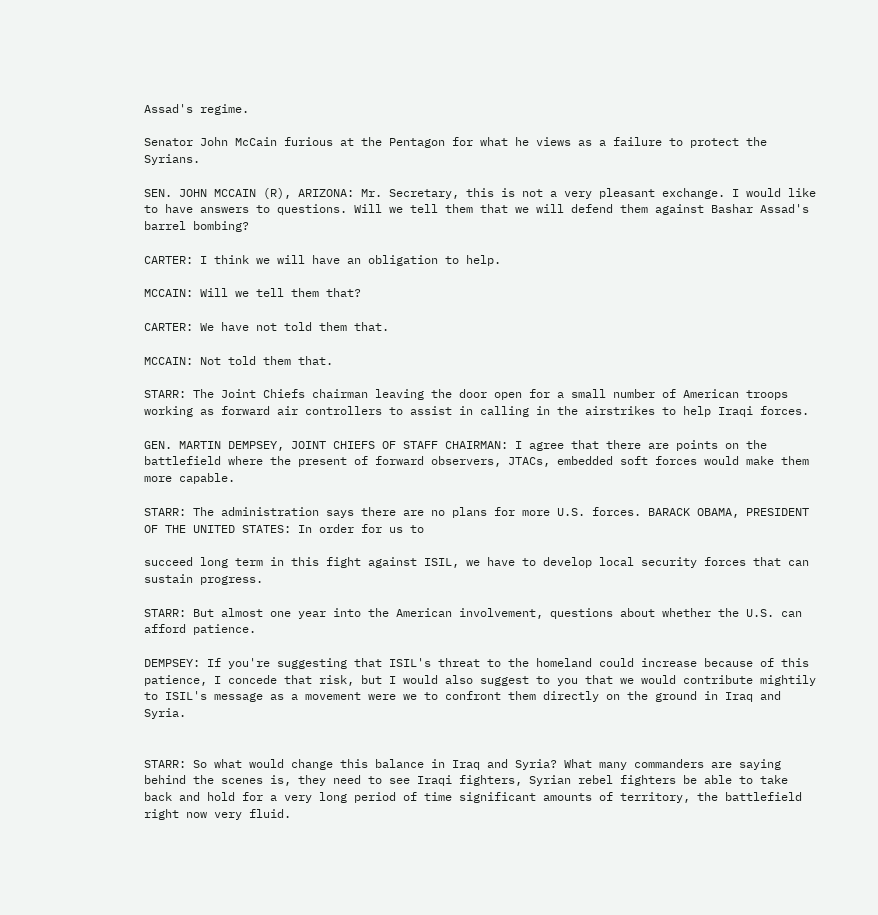Assad's regime.

Senator John McCain furious at the Pentagon for what he views as a failure to protect the Syrians.

SEN. JOHN MCCAIN (R), ARIZONA: Mr. Secretary, this is not a very pleasant exchange. I would like to have answers to questions. Will we tell them that we will defend them against Bashar Assad's barrel bombing?

CARTER: I think we will have an obligation to help.

MCCAIN: Will we tell them that?

CARTER: We have not told them that.

MCCAIN: Not told them that.

STARR: The Joint Chiefs chairman leaving the door open for a small number of American troops working as forward air controllers to assist in calling in the airstrikes to help Iraqi forces.

GEN. MARTIN DEMPSEY, JOINT CHIEFS OF STAFF CHAIRMAN: I agree that there are points on the battlefield where the present of forward observers, JTACs, embedded soft forces would make them more capable.

STARR: The administration says there are no plans for more U.S. forces. BARACK OBAMA, PRESIDENT OF THE UNITED STATES: In order for us to

succeed long term in this fight against ISIL, we have to develop local security forces that can sustain progress.

STARR: But almost one year into the American involvement, questions about whether the U.S. can afford patience.

DEMPSEY: If you're suggesting that ISIL's threat to the homeland could increase because of this patience, I concede that risk, but I would also suggest to you that we would contribute mightily to ISIL's message as a movement were we to confront them directly on the ground in Iraq and Syria.


STARR: So what would change this balance in Iraq and Syria? What many commanders are saying behind the scenes is, they need to see Iraqi fighters, Syrian rebel fighters be able to take back and hold for a very long period of time significant amounts of territory, the battlefield right now very fluid.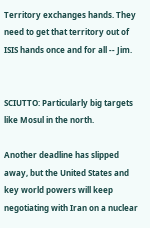Territory exchanges hands. They need to get that territory out of ISIS hands once and for all -- Jim.


SCIUTTO: Particularly big targets like Mosul in the north.

Another deadline has slipped away, but the United States and key world powers will keep negotiating with Iran on a nuclear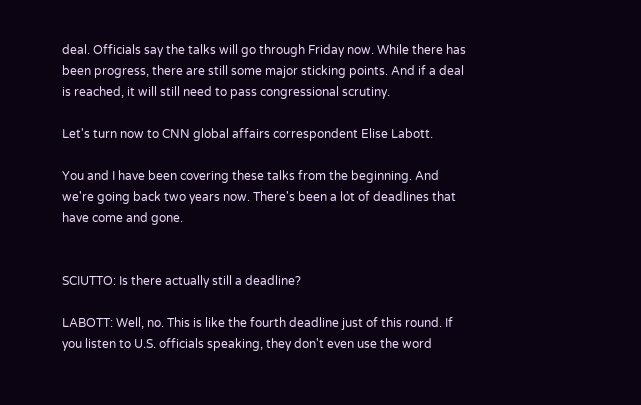deal. Officials say the talks will go through Friday now. While there has been progress, there are still some major sticking points. And if a deal is reached, it will still need to pass congressional scrutiny.

Let's turn now to CNN global affairs correspondent Elise Labott.

You and I have been covering these talks from the beginning. And we're going back two years now. There's been a lot of deadlines that have come and gone.


SCIUTTO: Is there actually still a deadline?

LABOTT: Well, no. This is like the fourth deadline just of this round. If you listen to U.S. officials speaking, they don't even use the word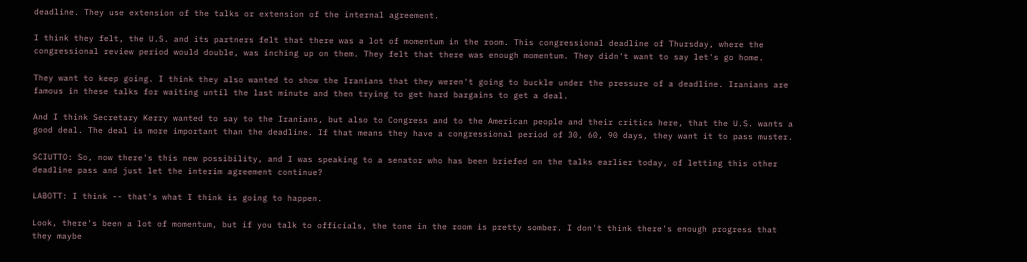deadline. They use extension of the talks or extension of the internal agreement.

I think they felt, the U.S. and its partners felt that there was a lot of momentum in the room. This congressional deadline of Thursday, where the congressional review period would double, was inching up on them. They felt that there was enough momentum. They didn't want to say let's go home.

They want to keep going. I think they also wanted to show the Iranians that they weren't going to buckle under the pressure of a deadline. Iranians are famous in these talks for waiting until the last minute and then trying to get hard bargains to get a deal.

And I think Secretary Kerry wanted to say to the Iranians, but also to Congress and to the American people and their critics here, that the U.S. wants a good deal. The deal is more important than the deadline. If that means they have a congressional period of 30, 60, 90 days, they want it to pass muster.

SCIUTTO: So, now there's this new possibility, and I was speaking to a senator who has been briefed on the talks earlier today, of letting this other deadline pass and just let the interim agreement continue?

LABOTT: I think -- that's what I think is going to happen.

Look, there's been a lot of momentum, but if you talk to officials, the tone in the room is pretty somber. I don't think there's enough progress that they maybe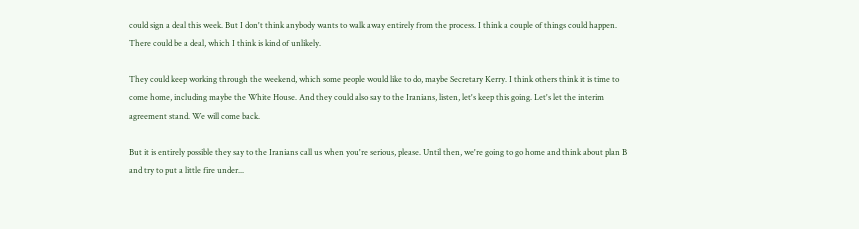could sign a deal this week. But I don't think anybody wants to walk away entirely from the process. I think a couple of things could happen. There could be a deal, which I think is kind of unlikely.

They could keep working through the weekend, which some people would like to do, maybe Secretary Kerry. I think others think it is time to come home, including maybe the White House. And they could also say to the Iranians, listen, let's keep this going. Let's let the interim agreement stand. We will come back.

But it is entirely possible they say to the Iranians call us when you're serious, please. Until then, we're going to go home and think about plan B and try to put a little fire under...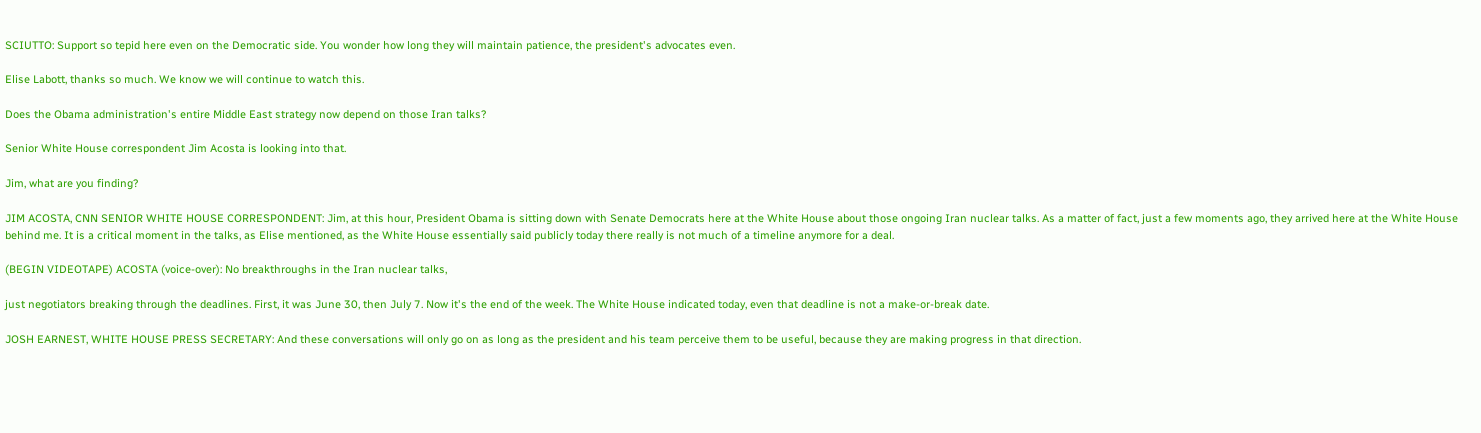SCIUTTO: Support so tepid here even on the Democratic side. You wonder how long they will maintain patience, the president's advocates even.

Elise Labott, thanks so much. We know we will continue to watch this.

Does the Obama administration's entire Middle East strategy now depend on those Iran talks?

Senior White House correspondent Jim Acosta is looking into that.

Jim, what are you finding?

JIM ACOSTA, CNN SENIOR WHITE HOUSE CORRESPONDENT: Jim, at this hour, President Obama is sitting down with Senate Democrats here at the White House about those ongoing Iran nuclear talks. As a matter of fact, just a few moments ago, they arrived here at the White House behind me. It is a critical moment in the talks, as Elise mentioned, as the White House essentially said publicly today there really is not much of a timeline anymore for a deal.

(BEGIN VIDEOTAPE) ACOSTA (voice-over): No breakthroughs in the Iran nuclear talks,

just negotiators breaking through the deadlines. First, it was June 30, then July 7. Now it's the end of the week. The White House indicated today, even that deadline is not a make-or-break date.

JOSH EARNEST, WHITE HOUSE PRESS SECRETARY: And these conversations will only go on as long as the president and his team perceive them to be useful, because they are making progress in that direction.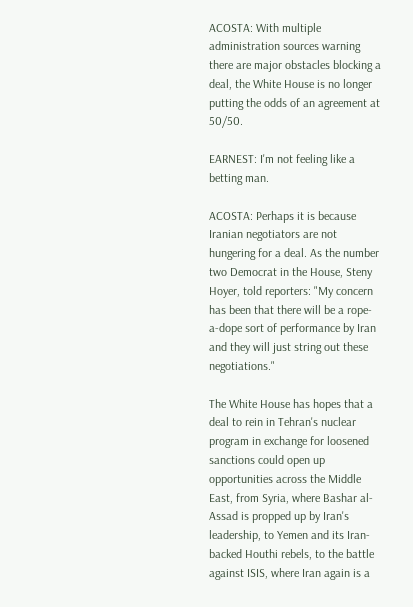ACOSTA: With multiple administration sources warning there are major obstacles blocking a deal, the White House is no longer putting the odds of an agreement at 50/50.

EARNEST: I'm not feeling like a betting man.

ACOSTA: Perhaps it is because Iranian negotiators are not hungering for a deal. As the number two Democrat in the House, Steny Hoyer, told reporters: "My concern has been that there will be a rope- a-dope sort of performance by Iran and they will just string out these negotiations."

The White House has hopes that a deal to rein in Tehran's nuclear program in exchange for loosened sanctions could open up opportunities across the Middle East, from Syria, where Bashar al-Assad is propped up by Iran's leadership, to Yemen and its Iran-backed Houthi rebels, to the battle against ISIS, where Iran again is a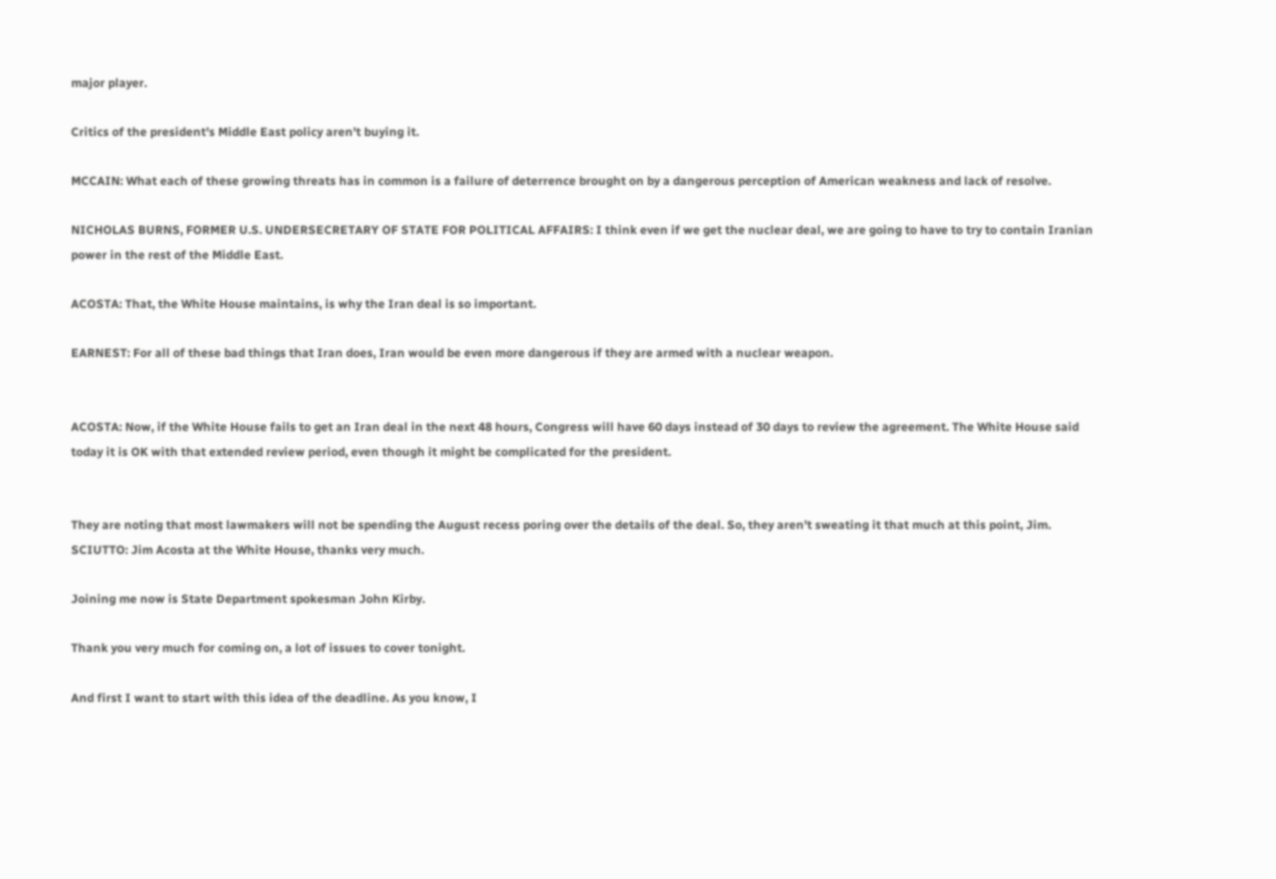major player.

Critics of the president's Middle East policy aren't buying it.

MCCAIN: What each of these growing threats has in common is a failure of deterrence brought on by a dangerous perception of American weakness and lack of resolve.

NICHOLAS BURNS, FORMER U.S. UNDERSECRETARY OF STATE FOR POLITICAL AFFAIRS: I think even if we get the nuclear deal, we are going to have to try to contain Iranian power in the rest of the Middle East.

ACOSTA: That, the White House maintains, is why the Iran deal is so important.

EARNEST: For all of these bad things that Iran does, Iran would be even more dangerous if they are armed with a nuclear weapon.


ACOSTA: Now, if the White House fails to get an Iran deal in the next 48 hours, Congress will have 60 days instead of 30 days to review the agreement. The White House said today it is OK with that extended review period, even though it might be complicated for the president.


They are noting that most lawmakers will not be spending the August recess poring over the details of the deal. So, they aren't sweating it that much at this point, Jim. SCIUTTO: Jim Acosta at the White House, thanks very much.

Joining me now is State Department spokesman John Kirby.

Thank you very much for coming on, a lot of issues to cover tonight.

And first I want to start with this idea of the deadline. As you know, I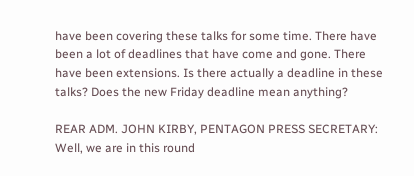have been covering these talks for some time. There have been a lot of deadlines that have come and gone. There have been extensions. Is there actually a deadline in these talks? Does the new Friday deadline mean anything?

REAR ADM. JOHN KIRBY, PENTAGON PRESS SECRETARY: Well, we are in this round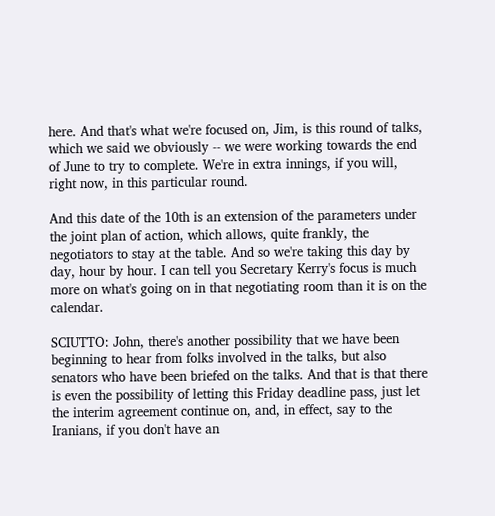here. And that's what we're focused on, Jim, is this round of talks, which we said we obviously -- we were working towards the end of June to try to complete. We're in extra innings, if you will, right now, in this particular round.

And this date of the 10th is an extension of the parameters under the joint plan of action, which allows, quite frankly, the negotiators to stay at the table. And so we're taking this day by day, hour by hour. I can tell you Secretary Kerry's focus is much more on what's going on in that negotiating room than it is on the calendar.

SCIUTTO: John, there's another possibility that we have been beginning to hear from folks involved in the talks, but also senators who have been briefed on the talks. And that is that there is even the possibility of letting this Friday deadline pass, just let the interim agreement continue on, and, in effect, say to the Iranians, if you don't have an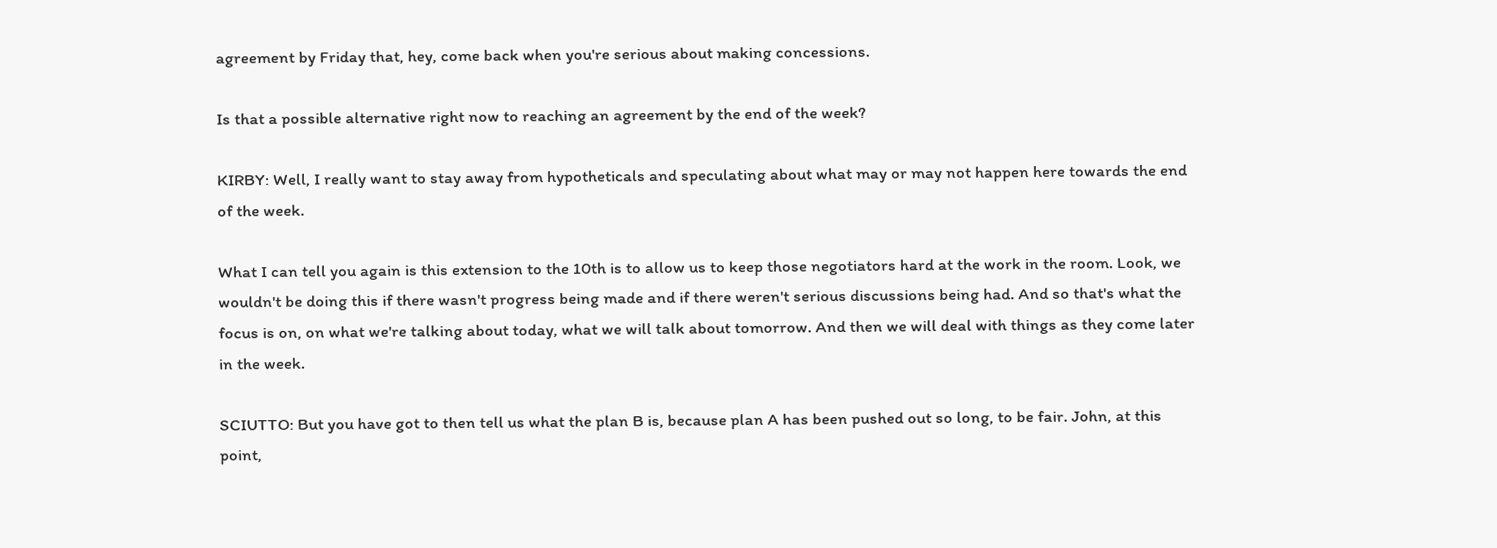agreement by Friday that, hey, come back when you're serious about making concessions.

Is that a possible alternative right now to reaching an agreement by the end of the week?

KIRBY: Well, I really want to stay away from hypotheticals and speculating about what may or may not happen here towards the end of the week.

What I can tell you again is this extension to the 10th is to allow us to keep those negotiators hard at the work in the room. Look, we wouldn't be doing this if there wasn't progress being made and if there weren't serious discussions being had. And so that's what the focus is on, on what we're talking about today, what we will talk about tomorrow. And then we will deal with things as they come later in the week.

SCIUTTO: But you have got to then tell us what the plan B is, because plan A has been pushed out so long, to be fair. John, at this point,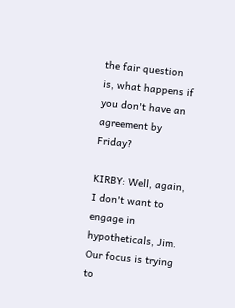the fair question is, what happens if you don't have an agreement by Friday?

KIRBY: Well, again, I don't want to engage in hypotheticals, Jim. Our focus is trying to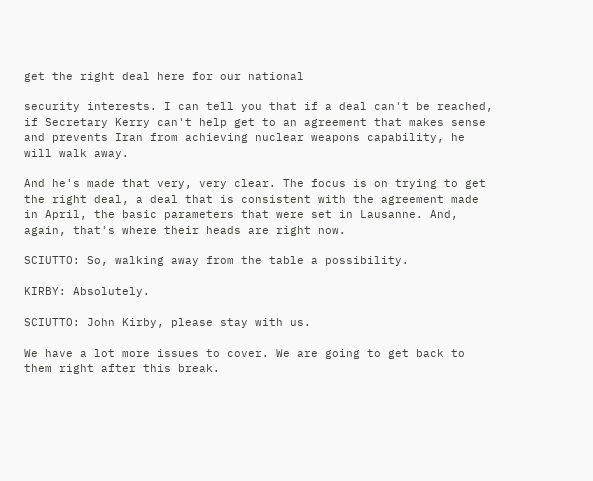get the right deal here for our national

security interests. I can tell you that if a deal can't be reached, if Secretary Kerry can't help get to an agreement that makes sense and prevents Iran from achieving nuclear weapons capability, he will walk away.

And he's made that very, very clear. The focus is on trying to get the right deal, a deal that is consistent with the agreement made in April, the basic parameters that were set in Lausanne. And, again, that's where their heads are right now.

SCIUTTO: So, walking away from the table a possibility.

KIRBY: Absolutely.

SCIUTTO: John Kirby, please stay with us.

We have a lot more issues to cover. We are going to get back to them right after this break.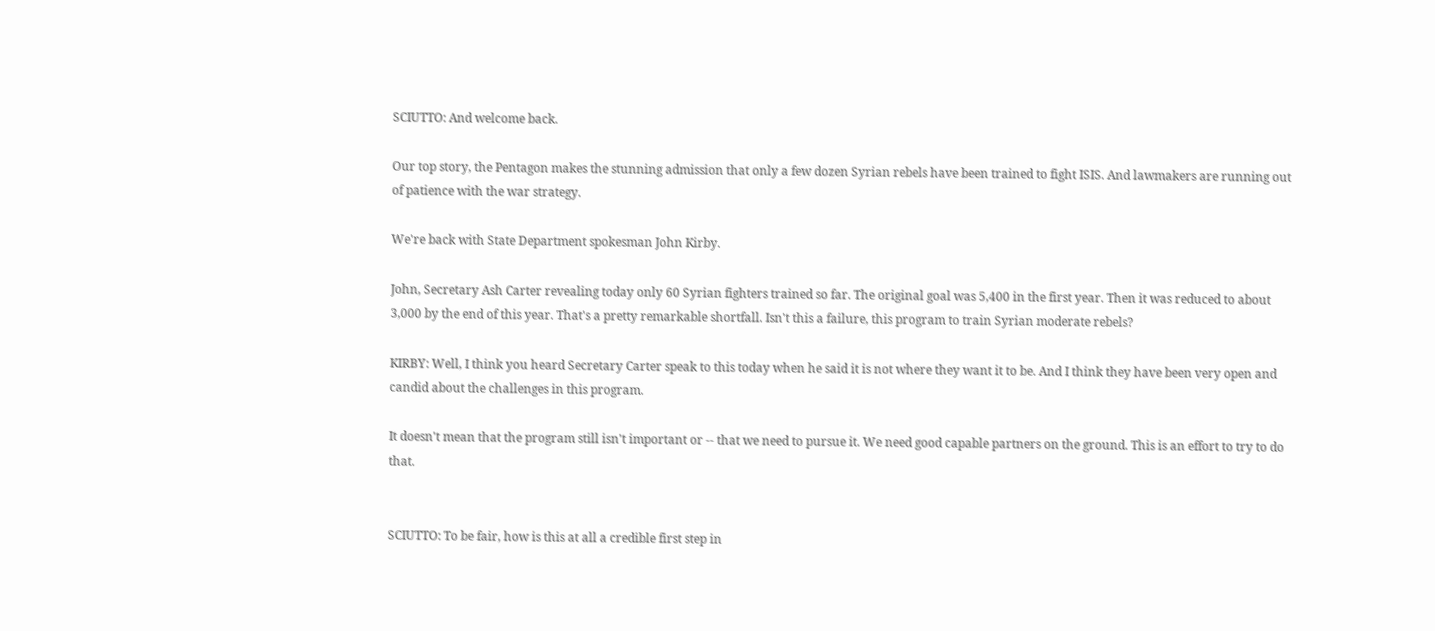SCIUTTO: And welcome back.

Our top story, the Pentagon makes the stunning admission that only a few dozen Syrian rebels have been trained to fight ISIS. And lawmakers are running out of patience with the war strategy.

We're back with State Department spokesman John Kirby.

John, Secretary Ash Carter revealing today only 60 Syrian fighters trained so far. The original goal was 5,400 in the first year. Then it was reduced to about 3,000 by the end of this year. That's a pretty remarkable shortfall. Isn't this a failure, this program to train Syrian moderate rebels?

KIRBY: Well, I think you heard Secretary Carter speak to this today when he said it is not where they want it to be. And I think they have been very open and candid about the challenges in this program.

It doesn't mean that the program still isn't important or -- that we need to pursue it. We need good capable partners on the ground. This is an effort to try to do that.


SCIUTTO: To be fair, how is this at all a credible first step in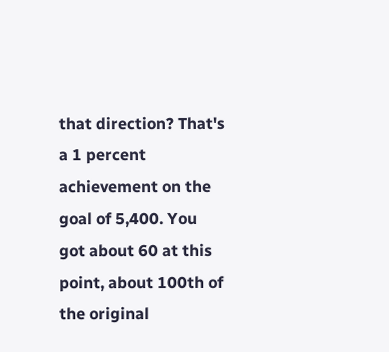that direction? That's a 1 percent achievement on the goal of 5,400. You got about 60 at this point, about 100th of the original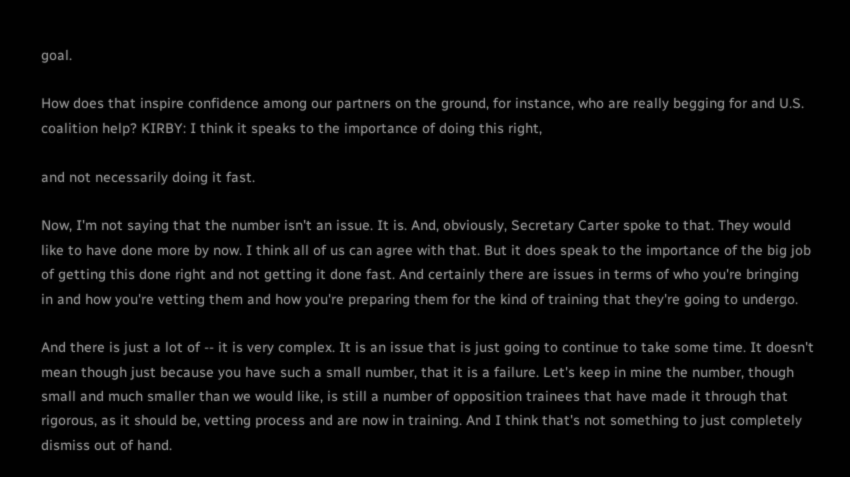goal.

How does that inspire confidence among our partners on the ground, for instance, who are really begging for and U.S. coalition help? KIRBY: I think it speaks to the importance of doing this right,

and not necessarily doing it fast.

Now, I'm not saying that the number isn't an issue. It is. And, obviously, Secretary Carter spoke to that. They would like to have done more by now. I think all of us can agree with that. But it does speak to the importance of the big job of getting this done right and not getting it done fast. And certainly there are issues in terms of who you're bringing in and how you're vetting them and how you're preparing them for the kind of training that they're going to undergo.

And there is just a lot of -- it is very complex. It is an issue that is just going to continue to take some time. It doesn't mean though just because you have such a small number, that it is a failure. Let's keep in mine the number, though small and much smaller than we would like, is still a number of opposition trainees that have made it through that rigorous, as it should be, vetting process and are now in training. And I think that's not something to just completely dismiss out of hand.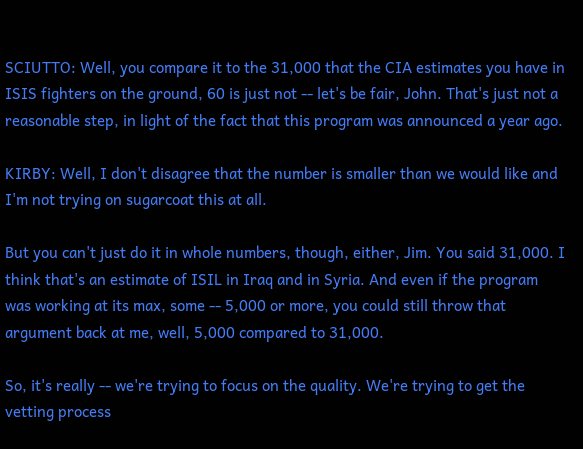SCIUTTO: Well, you compare it to the 31,000 that the CIA estimates you have in ISIS fighters on the ground, 60 is just not -- let's be fair, John. That's just not a reasonable step, in light of the fact that this program was announced a year ago.

KIRBY: Well, I don't disagree that the number is smaller than we would like and I'm not trying on sugarcoat this at all.

But you can't just do it in whole numbers, though, either, Jim. You said 31,000. I think that's an estimate of ISIL in Iraq and in Syria. And even if the program was working at its max, some -- 5,000 or more, you could still throw that argument back at me, well, 5,000 compared to 31,000.

So, it's really -- we're trying to focus on the quality. We're trying to get the vetting process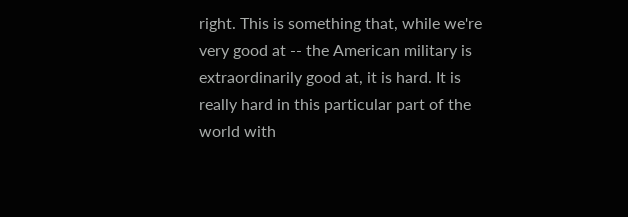right. This is something that, while we're very good at -- the American military is extraordinarily good at, it is hard. It is really hard in this particular part of the world with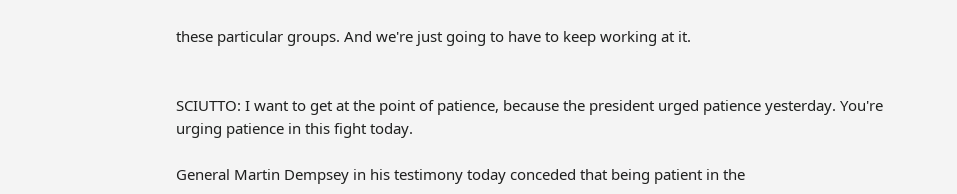these particular groups. And we're just going to have to keep working at it.


SCIUTTO: I want to get at the point of patience, because the president urged patience yesterday. You're urging patience in this fight today.

General Martin Dempsey in his testimony today conceded that being patient in the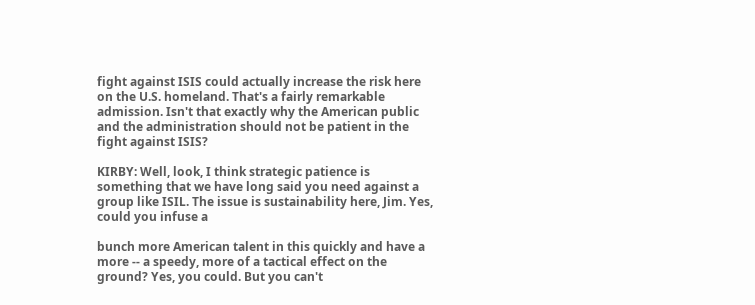fight against ISIS could actually increase the risk here on the U.S. homeland. That's a fairly remarkable admission. Isn't that exactly why the American public and the administration should not be patient in the fight against ISIS?

KIRBY: Well, look, I think strategic patience is something that we have long said you need against a group like ISIL. The issue is sustainability here, Jim. Yes, could you infuse a

bunch more American talent in this quickly and have a more -- a speedy, more of a tactical effect on the ground? Yes, you could. But you can't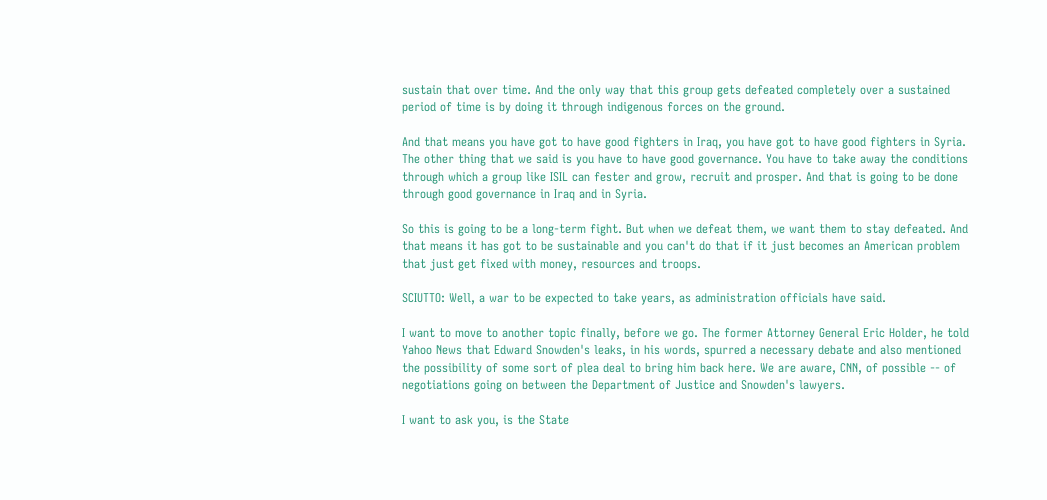sustain that over time. And the only way that this group gets defeated completely over a sustained period of time is by doing it through indigenous forces on the ground.

And that means you have got to have good fighters in Iraq, you have got to have good fighters in Syria. The other thing that we said is you have to have good governance. You have to take away the conditions through which a group like ISIL can fester and grow, recruit and prosper. And that is going to be done through good governance in Iraq and in Syria.

So this is going to be a long-term fight. But when we defeat them, we want them to stay defeated. And that means it has got to be sustainable and you can't do that if it just becomes an American problem that just get fixed with money, resources and troops.

SCIUTTO: Well, a war to be expected to take years, as administration officials have said.

I want to move to another topic finally, before we go. The former Attorney General Eric Holder, he told Yahoo News that Edward Snowden's leaks, in his words, spurred a necessary debate and also mentioned the possibility of some sort of plea deal to bring him back here. We are aware, CNN, of possible -- of negotiations going on between the Department of Justice and Snowden's lawyers.

I want to ask you, is the State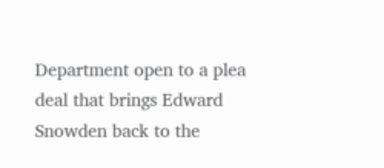Department open to a plea deal that brings Edward Snowden back to the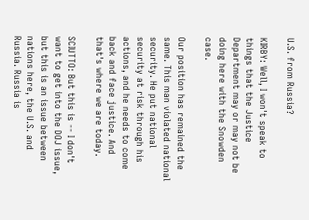U.S. from Russia?

KIRBY: Well, I won't speak to things that the Justice Department may or may not be doing here with the Snowden case.

Our position has remained the same. This man violated national security. He put national security at risk through his actions, and he needs to come back and face justice. And that's where we are today.

SCIUTTO: But this is -- I don't want to get into the DOJ issue, but this is an issue between nations here, the U.S. and Russia. Russia is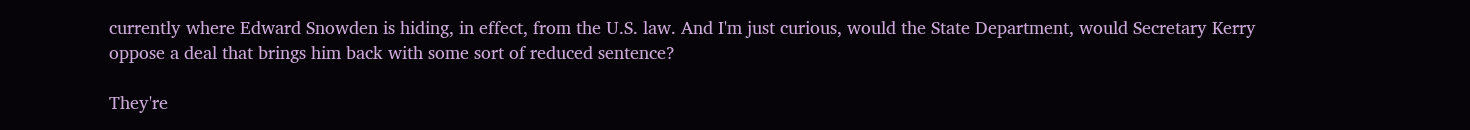currently where Edward Snowden is hiding, in effect, from the U.S. law. And I'm just curious, would the State Department, would Secretary Kerry oppose a deal that brings him back with some sort of reduced sentence?

They're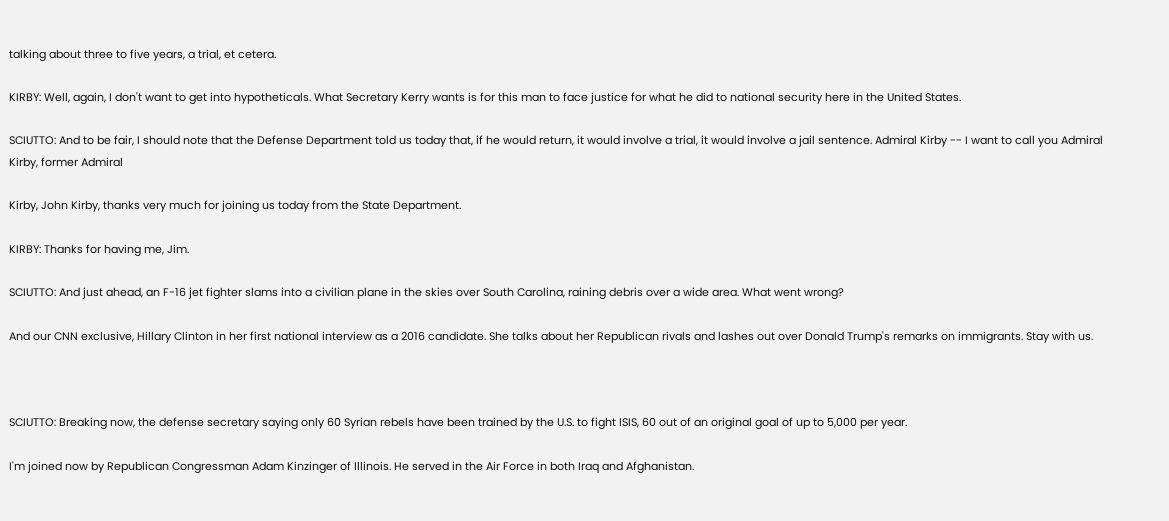talking about three to five years, a trial, et cetera.

KIRBY: Well, again, I don't want to get into hypotheticals. What Secretary Kerry wants is for this man to face justice for what he did to national security here in the United States.

SCIUTTO: And to be fair, I should note that the Defense Department told us today that, if he would return, it would involve a trial, it would involve a jail sentence. Admiral Kirby -- I want to call you Admiral Kirby, former Admiral

Kirby, John Kirby, thanks very much for joining us today from the State Department.

KIRBY: Thanks for having me, Jim.

SCIUTTO: And just ahead, an F-16 jet fighter slams into a civilian plane in the skies over South Carolina, raining debris over a wide area. What went wrong?

And our CNN exclusive, Hillary Clinton in her first national interview as a 2016 candidate. She talks about her Republican rivals and lashes out over Donald Trump's remarks on immigrants. Stay with us.



SCIUTTO: Breaking now, the defense secretary saying only 60 Syrian rebels have been trained by the U.S. to fight ISIS, 60 out of an original goal of up to 5,000 per year.

I'm joined now by Republican Congressman Adam Kinzinger of Illinois. He served in the Air Force in both Iraq and Afghanistan.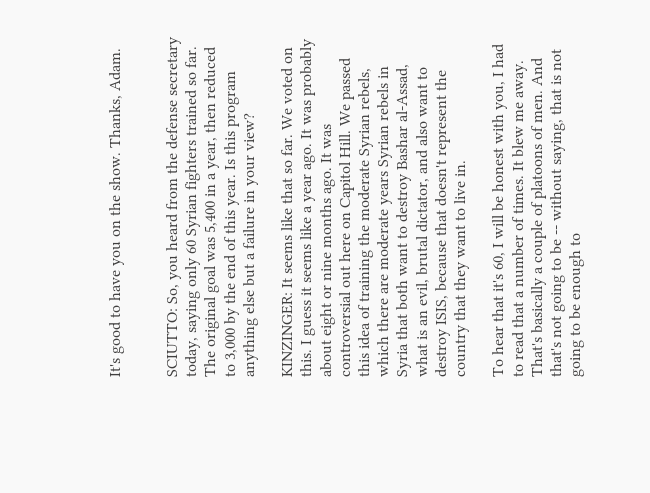It's good to have you on the show. Thanks, Adam.


SCIUTTO: So, you heard from the defense secretary today, saying only 60 Syrian fighters trained so far. The original goal was 5,400 in a year, then reduced to 3,000 by the end of this year. Is this program anything else but a failure in your view?

KINZINGER: It seems like that so far. We voted on this. I guess it seems like a year ago. It was probably about eight or nine months ago. It was controversial out here on Capitol Hill. We passed this idea of training the moderate Syrian rebels, which there are moderate years Syrian rebels in Syria that both want to destroy Bashar al-Assad, what is an evil, brutal dictator, and also want to destroy ISIS, because that doesn't represent the country that they want to live in.

To hear that it's 60, I will be honest with you, I had to read that a number of times. It blew me away. That's basically a couple of platoons of men. And that's not going to be -- without saying, that is not going to be enough to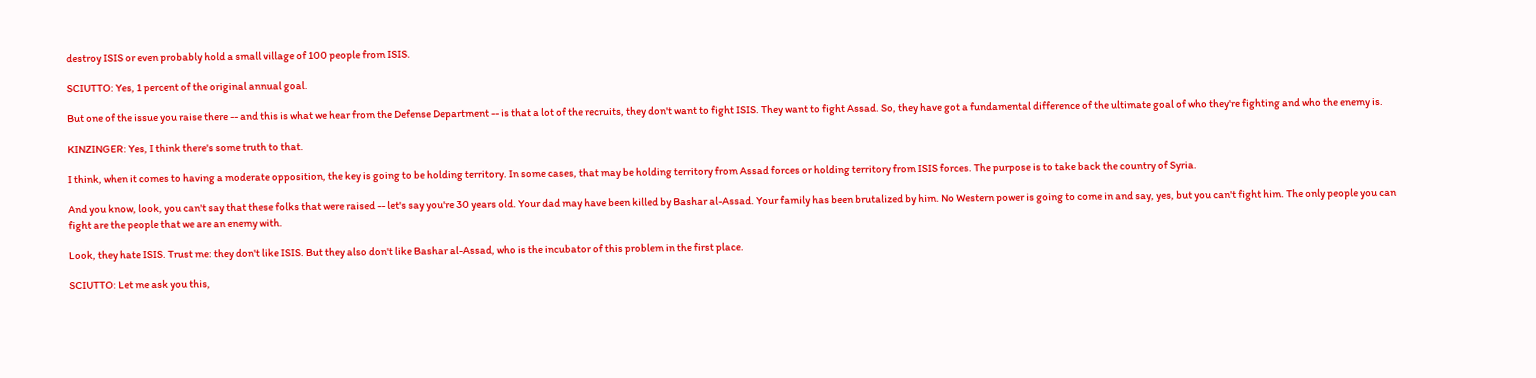destroy ISIS or even probably hold a small village of 100 people from ISIS.

SCIUTTO: Yes, 1 percent of the original annual goal.

But one of the issue you raise there -- and this is what we hear from the Defense Department -- is that a lot of the recruits, they don't want to fight ISIS. They want to fight Assad. So, they have got a fundamental difference of the ultimate goal of who they're fighting and who the enemy is.

KINZINGER: Yes, I think there's some truth to that.

I think, when it comes to having a moderate opposition, the key is going to be holding territory. In some cases, that may be holding territory from Assad forces or holding territory from ISIS forces. The purpose is to take back the country of Syria.

And you know, look, you can't say that these folks that were raised -- let's say you're 30 years old. Your dad may have been killed by Bashar al-Assad. Your family has been brutalized by him. No Western power is going to come in and say, yes, but you can't fight him. The only people you can fight are the people that we are an enemy with.

Look, they hate ISIS. Trust me: they don't like ISIS. But they also don't like Bashar al-Assad, who is the incubator of this problem in the first place.

SCIUTTO: Let me ask you this,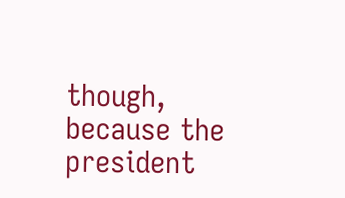though, because the president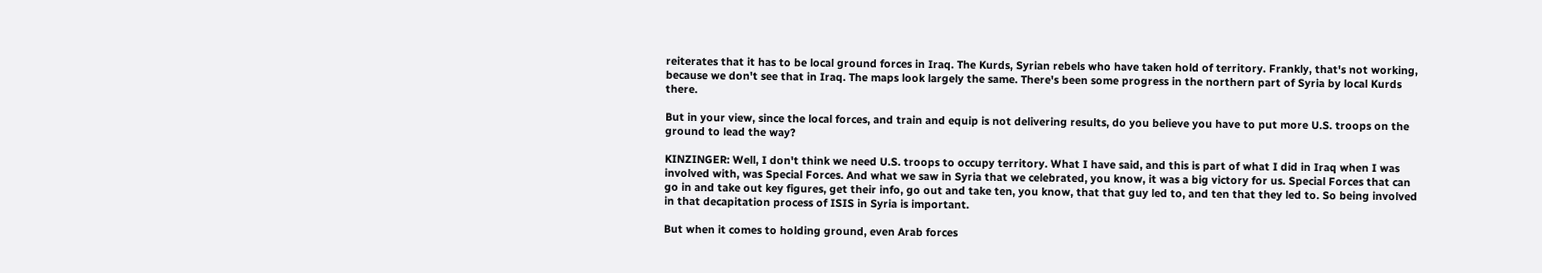reiterates that it has to be local ground forces in Iraq. The Kurds, Syrian rebels who have taken hold of territory. Frankly, that's not working, because we don't see that in Iraq. The maps look largely the same. There's been some progress in the northern part of Syria by local Kurds there.

But in your view, since the local forces, and train and equip is not delivering results, do you believe you have to put more U.S. troops on the ground to lead the way?

KINZINGER: Well, I don't think we need U.S. troops to occupy territory. What I have said, and this is part of what I did in Iraq when I was involved with, was Special Forces. And what we saw in Syria that we celebrated, you know, it was a big victory for us. Special Forces that can go in and take out key figures, get their info, go out and take ten, you know, that that guy led to, and ten that they led to. So being involved in that decapitation process of ISIS in Syria is important.

But when it comes to holding ground, even Arab forces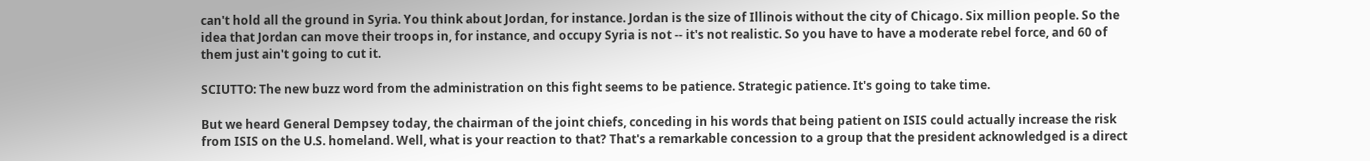can't hold all the ground in Syria. You think about Jordan, for instance. Jordan is the size of Illinois without the city of Chicago. Six million people. So the idea that Jordan can move their troops in, for instance, and occupy Syria is not -- it's not realistic. So you have to have a moderate rebel force, and 60 of them just ain't going to cut it.

SCIUTTO: The new buzz word from the administration on this fight seems to be patience. Strategic patience. It's going to take time.

But we heard General Dempsey today, the chairman of the joint chiefs, conceding in his words that being patient on ISIS could actually increase the risk from ISIS on the U.S. homeland. Well, what is your reaction to that? That's a remarkable concession to a group that the president acknowledged is a direct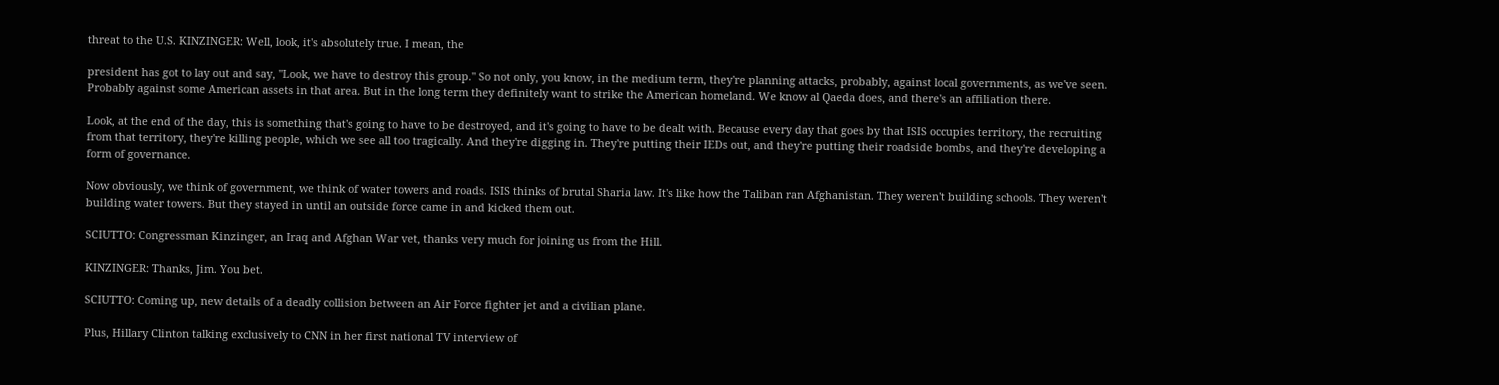threat to the U.S. KINZINGER: Well, look, it's absolutely true. I mean, the

president has got to lay out and say, "Look, we have to destroy this group." So not only, you know, in the medium term, they're planning attacks, probably, against local governments, as we've seen. Probably against some American assets in that area. But in the long term they definitely want to strike the American homeland. We know al Qaeda does, and there's an affiliation there.

Look, at the end of the day, this is something that's going to have to be destroyed, and it's going to have to be dealt with. Because every day that goes by that ISIS occupies territory, the recruiting from that territory, they're killing people, which we see all too tragically. And they're digging in. They're putting their IEDs out, and they're putting their roadside bombs, and they're developing a form of governance.

Now obviously, we think of government, we think of water towers and roads. ISIS thinks of brutal Sharia law. It's like how the Taliban ran Afghanistan. They weren't building schools. They weren't building water towers. But they stayed in until an outside force came in and kicked them out.

SCIUTTO: Congressman Kinzinger, an Iraq and Afghan War vet, thanks very much for joining us from the Hill.

KINZINGER: Thanks, Jim. You bet.

SCIUTTO: Coming up, new details of a deadly collision between an Air Force fighter jet and a civilian plane.

Plus, Hillary Clinton talking exclusively to CNN in her first national TV interview of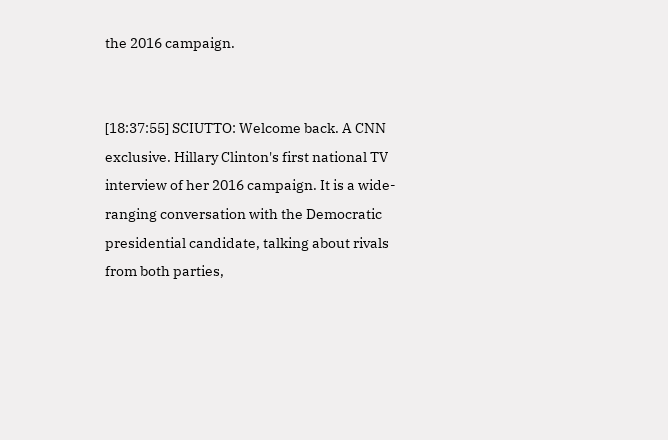the 2016 campaign.


[18:37:55] SCIUTTO: Welcome back. A CNN exclusive. Hillary Clinton's first national TV interview of her 2016 campaign. It is a wide-ranging conversation with the Democratic presidential candidate, talking about rivals from both parties,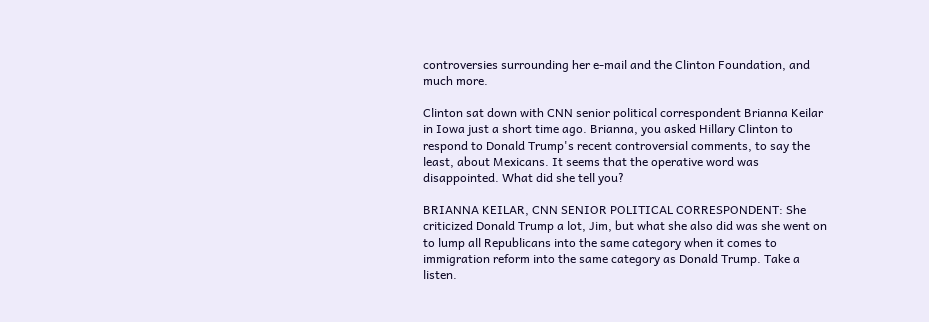controversies surrounding her e-mail and the Clinton Foundation, and much more.

Clinton sat down with CNN senior political correspondent Brianna Keilar in Iowa just a short time ago. Brianna, you asked Hillary Clinton to respond to Donald Trump's recent controversial comments, to say the least, about Mexicans. It seems that the operative word was disappointed. What did she tell you?

BRIANNA KEILAR, CNN SENIOR POLITICAL CORRESPONDENT: She criticized Donald Trump a lot, Jim, but what she also did was she went on to lump all Republicans into the same category when it comes to immigration reform into the same category as Donald Trump. Take a listen.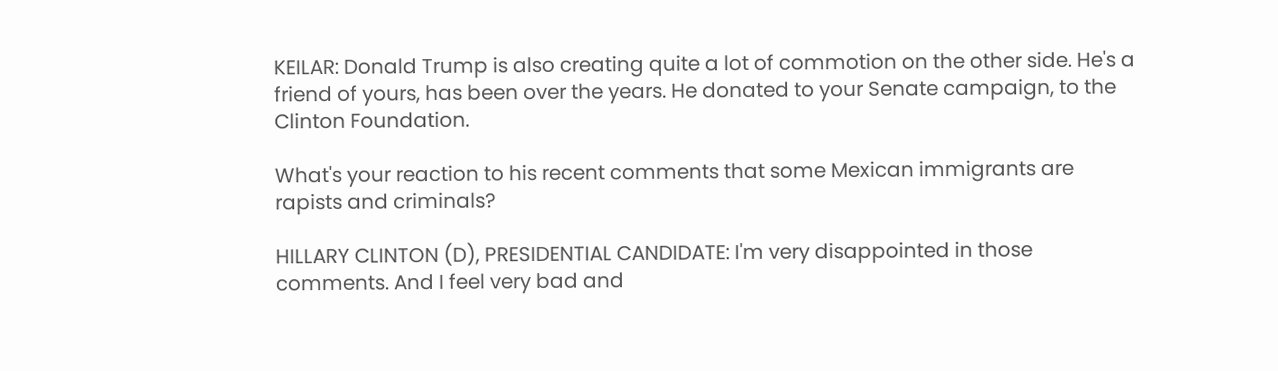KEILAR: Donald Trump is also creating quite a lot of commotion on the other side. He's a friend of yours, has been over the years. He donated to your Senate campaign, to the Clinton Foundation.

What's your reaction to his recent comments that some Mexican immigrants are rapists and criminals?

HILLARY CLINTON (D), PRESIDENTIAL CANDIDATE: I'm very disappointed in those comments. And I feel very bad and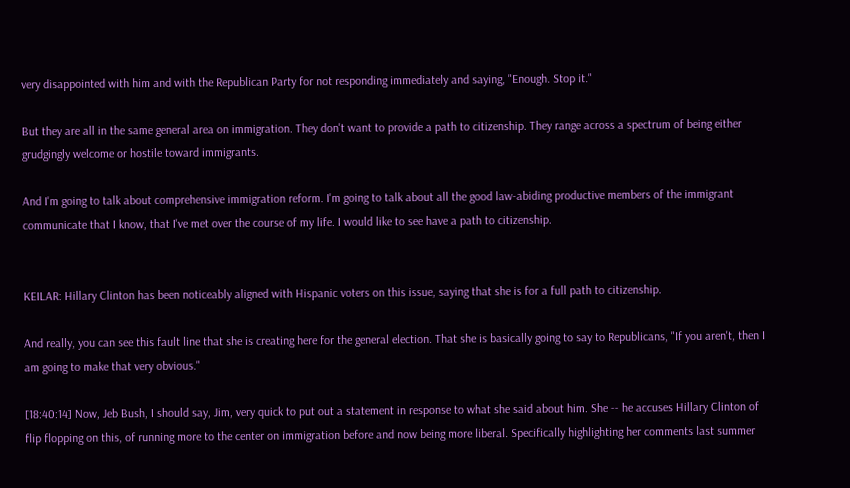very disappointed with him and with the Republican Party for not responding immediately and saying, "Enough. Stop it."

But they are all in the same general area on immigration. They don't want to provide a path to citizenship. They range across a spectrum of being either grudgingly welcome or hostile toward immigrants.

And I'm going to talk about comprehensive immigration reform. I'm going to talk about all the good law-abiding productive members of the immigrant communicate that I know, that I've met over the course of my life. I would like to see have a path to citizenship.


KEILAR: Hillary Clinton has been noticeably aligned with Hispanic voters on this issue, saying that she is for a full path to citizenship.

And really, you can see this fault line that she is creating here for the general election. That she is basically going to say to Republicans, "If you aren't, then I am going to make that very obvious."

[18:40:14] Now, Jeb Bush, I should say, Jim, very quick to put out a statement in response to what she said about him. She -- he accuses Hillary Clinton of flip flopping on this, of running more to the center on immigration before and now being more liberal. Specifically highlighting her comments last summer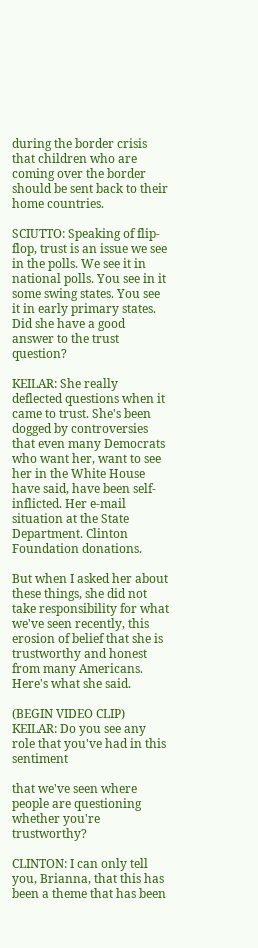during the border crisis that children who are coming over the border should be sent back to their home countries.

SCIUTTO: Speaking of flip-flop, trust is an issue we see in the polls. We see it in national polls. You see in it some swing states. You see it in early primary states. Did she have a good answer to the trust question?

KEILAR: She really deflected questions when it came to trust. She's been dogged by controversies that even many Democrats who want her, want to see her in the White House have said, have been self- inflicted. Her e-mail situation at the State Department. Clinton Foundation donations.

But when I asked her about these things, she did not take responsibility for what we've seen recently, this erosion of belief that she is trustworthy and honest from many Americans. Here's what she said.

(BEGIN VIDEO CLIP) KEILAR: Do you see any role that you've had in this sentiment

that we've seen where people are questioning whether you're trustworthy?

CLINTON: I can only tell you, Brianna, that this has been a theme that has been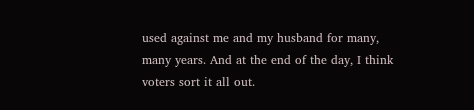used against me and my husband for many, many years. And at the end of the day, I think voters sort it all out.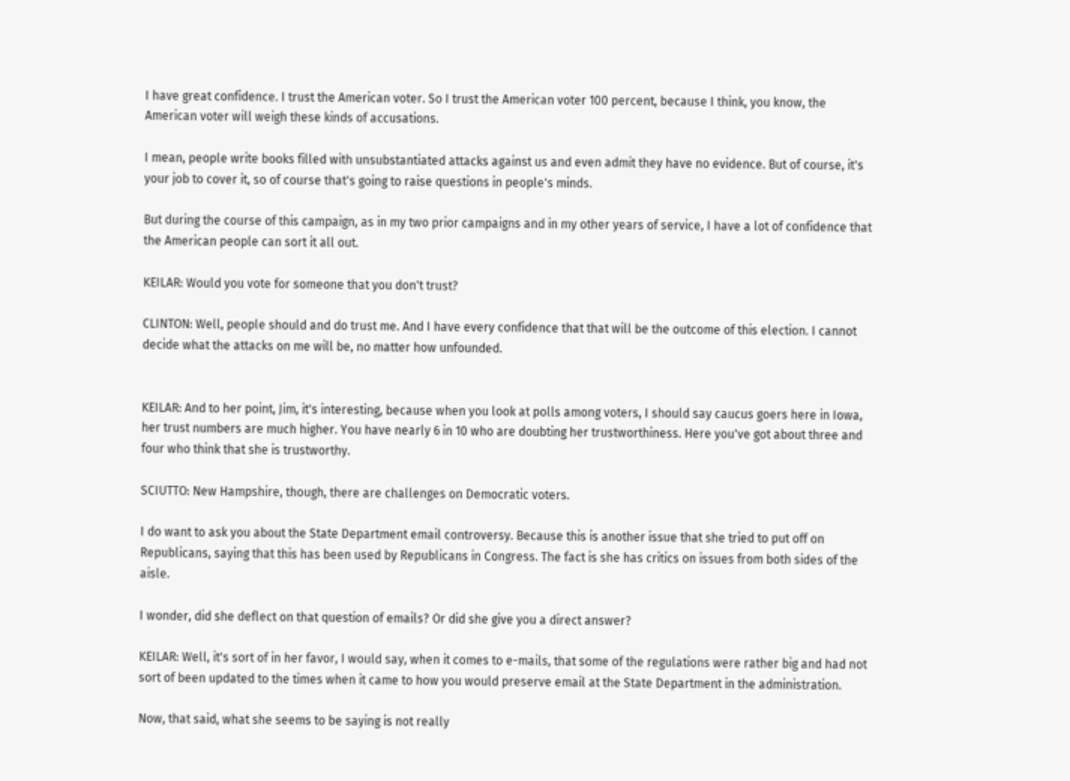I have great confidence. I trust the American voter. So I trust the American voter 100 percent, because I think, you know, the American voter will weigh these kinds of accusations.

I mean, people write books filled with unsubstantiated attacks against us and even admit they have no evidence. But of course, it's your job to cover it, so of course that's going to raise questions in people's minds.

But during the course of this campaign, as in my two prior campaigns and in my other years of service, I have a lot of confidence that the American people can sort it all out.

KEILAR: Would you vote for someone that you don't trust?

CLINTON: Well, people should and do trust me. And I have every confidence that that will be the outcome of this election. I cannot decide what the attacks on me will be, no matter how unfounded.


KEILAR: And to her point, Jim, it's interesting, because when you look at polls among voters, I should say caucus goers here in Iowa, her trust numbers are much higher. You have nearly 6 in 10 who are doubting her trustworthiness. Here you've got about three and four who think that she is trustworthy.

SCIUTTO: New Hampshire, though, there are challenges on Democratic voters.

I do want to ask you about the State Department email controversy. Because this is another issue that she tried to put off on Republicans, saying that this has been used by Republicans in Congress. The fact is she has critics on issues from both sides of the aisle.

I wonder, did she deflect on that question of emails? Or did she give you a direct answer?

KEILAR: Well, it's sort of in her favor, I would say, when it comes to e-mails, that some of the regulations were rather big and had not sort of been updated to the times when it came to how you would preserve email at the State Department in the administration.

Now, that said, what she seems to be saying is not really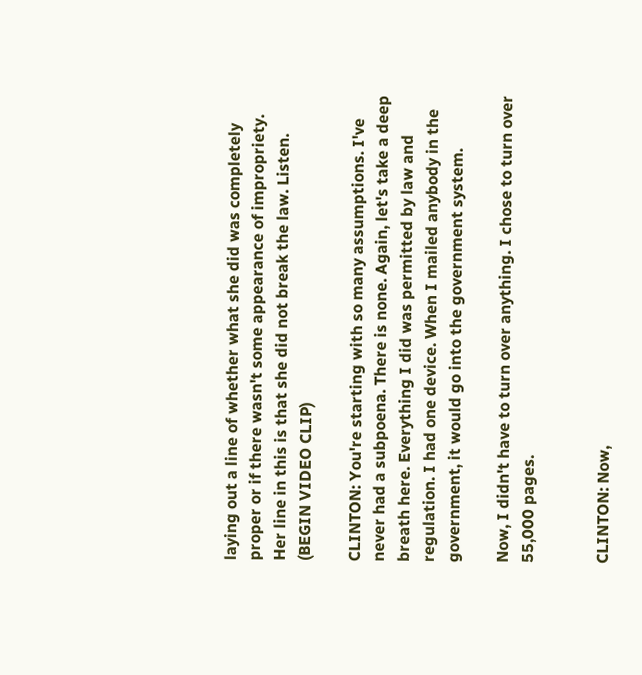laying out a line of whether what she did was completely proper or if there wasn't some appearance of impropriety. Her line in this is that she did not break the law. Listen. (BEGIN VIDEO CLIP)

CLINTON: You're starting with so many assumptions. I've never had a subpoena. There is none. Again, let's take a deep breath here. Everything I did was permitted by law and regulation. I had one device. When I mailed anybody in the government, it would go into the government system.

Now, I didn't have to turn over anything. I chose to turn over 55,000 pages.


CLINTON: Now,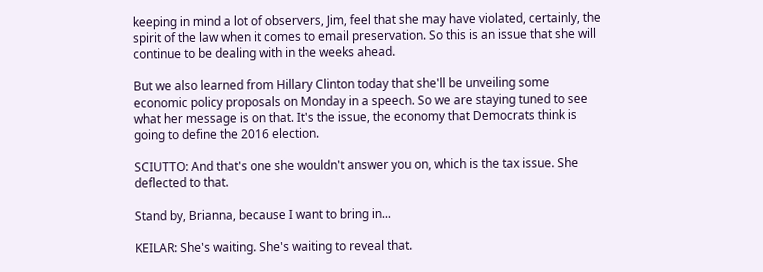keeping in mind a lot of observers, Jim, feel that she may have violated, certainly, the spirit of the law when it comes to email preservation. So this is an issue that she will continue to be dealing with in the weeks ahead.

But we also learned from Hillary Clinton today that she'll be unveiling some economic policy proposals on Monday in a speech. So we are staying tuned to see what her message is on that. It's the issue, the economy that Democrats think is going to define the 2016 election.

SCIUTTO: And that's one she wouldn't answer you on, which is the tax issue. She deflected to that.

Stand by, Brianna, because I want to bring in...

KEILAR: She's waiting. She's waiting to reveal that.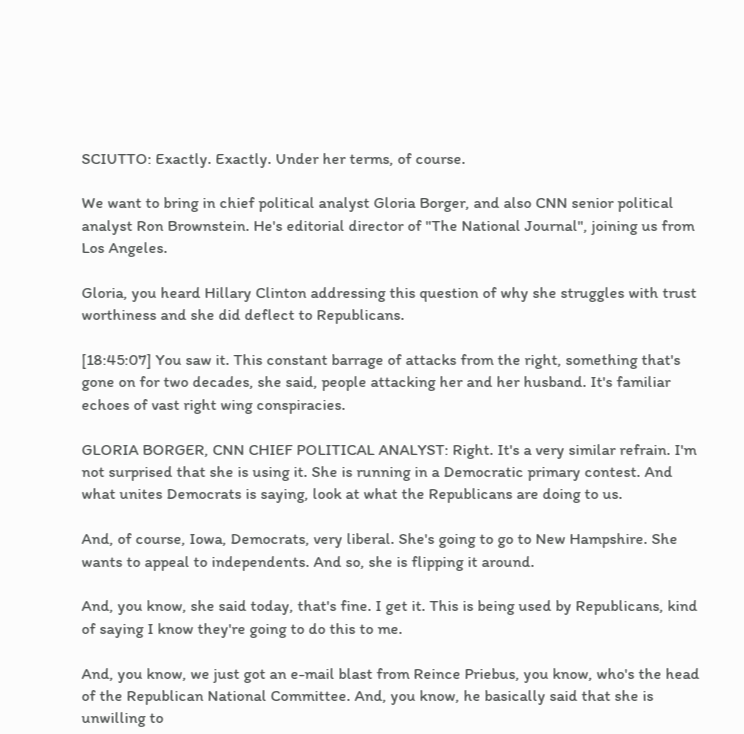SCIUTTO: Exactly. Exactly. Under her terms, of course.

We want to bring in chief political analyst Gloria Borger, and also CNN senior political analyst Ron Brownstein. He's editorial director of "The National Journal", joining us from Los Angeles.

Gloria, you heard Hillary Clinton addressing this question of why she struggles with trust worthiness and she did deflect to Republicans.

[18:45:07] You saw it. This constant barrage of attacks from the right, something that's gone on for two decades, she said, people attacking her and her husband. It's familiar echoes of vast right wing conspiracies.

GLORIA BORGER, CNN CHIEF POLITICAL ANALYST: Right. It's a very similar refrain. I'm not surprised that she is using it. She is running in a Democratic primary contest. And what unites Democrats is saying, look at what the Republicans are doing to us.

And, of course, Iowa, Democrats, very liberal. She's going to go to New Hampshire. She wants to appeal to independents. And so, she is flipping it around.

And, you know, she said today, that's fine. I get it. This is being used by Republicans, kind of saying I know they're going to do this to me.

And, you know, we just got an e-mail blast from Reince Priebus, you know, who's the head of the Republican National Committee. And, you know, he basically said that she is unwilling to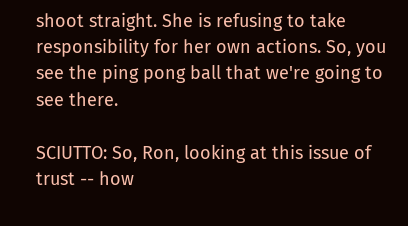shoot straight. She is refusing to take responsibility for her own actions. So, you see the ping pong ball that we're going to see there.

SCIUTTO: So, Ron, looking at this issue of trust -- how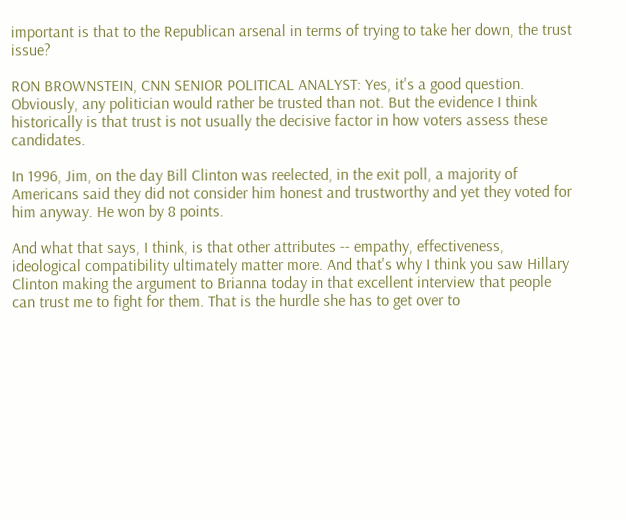important is that to the Republican arsenal in terms of trying to take her down, the trust issue?

RON BROWNSTEIN, CNN SENIOR POLITICAL ANALYST: Yes, it's a good question. Obviously, any politician would rather be trusted than not. But the evidence I think historically is that trust is not usually the decisive factor in how voters assess these candidates.

In 1996, Jim, on the day Bill Clinton was reelected, in the exit poll, a majority of Americans said they did not consider him honest and trustworthy and yet they voted for him anyway. He won by 8 points.

And what that says, I think, is that other attributes -- empathy, effectiveness, ideological compatibility ultimately matter more. And that's why I think you saw Hillary Clinton making the argument to Brianna today in that excellent interview that people can trust me to fight for them. That is the hurdle she has to get over to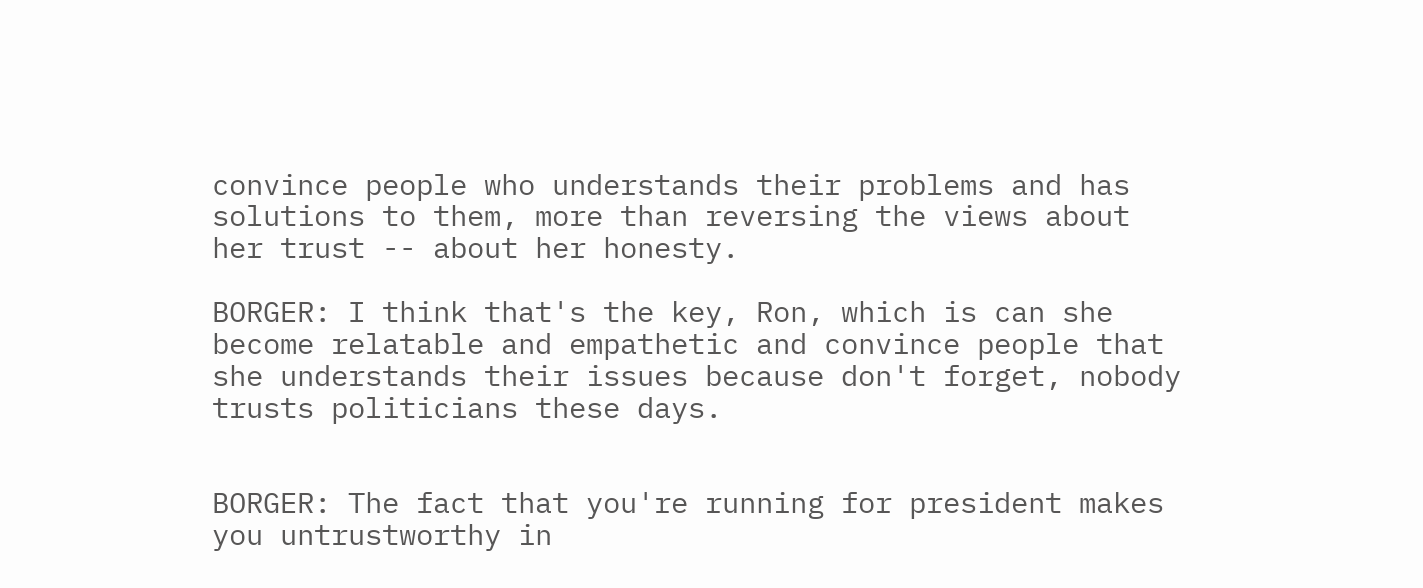convince people who understands their problems and has solutions to them, more than reversing the views about her trust -- about her honesty.

BORGER: I think that's the key, Ron, which is can she become relatable and empathetic and convince people that she understands their issues because don't forget, nobody trusts politicians these days.


BORGER: The fact that you're running for president makes you untrustworthy in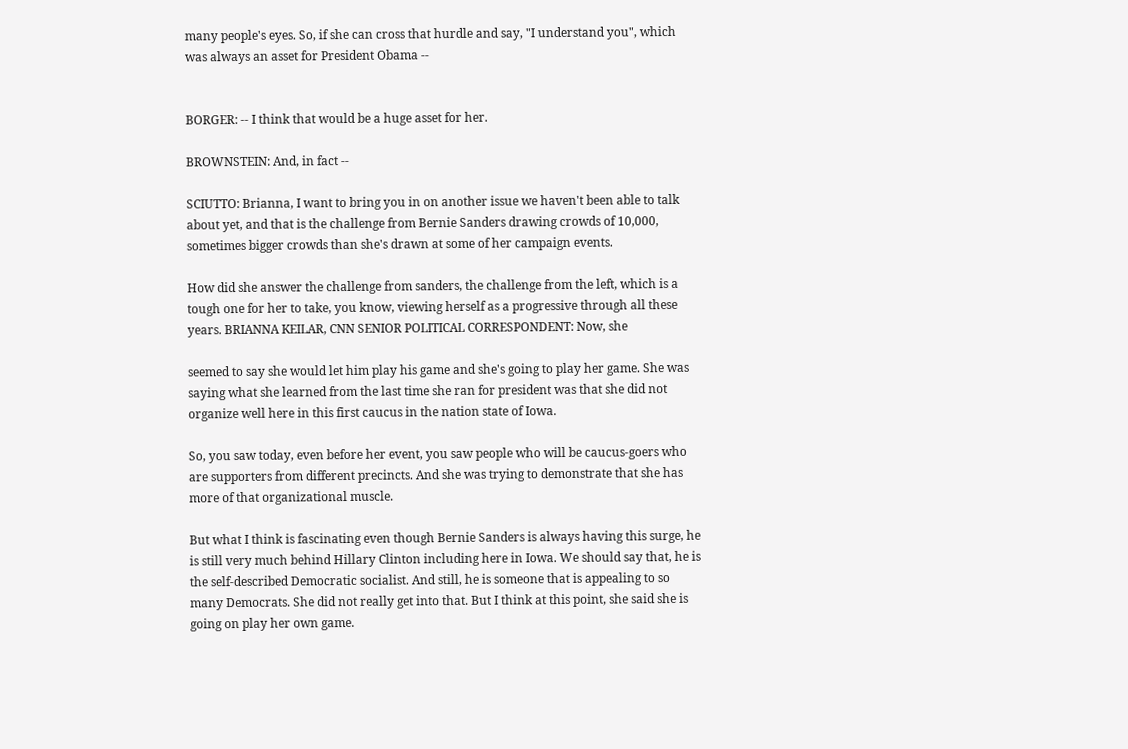many people's eyes. So, if she can cross that hurdle and say, "I understand you", which was always an asset for President Obama --


BORGER: -- I think that would be a huge asset for her.

BROWNSTEIN: And, in fact --

SCIUTTO: Brianna, I want to bring you in on another issue we haven't been able to talk about yet, and that is the challenge from Bernie Sanders drawing crowds of 10,000, sometimes bigger crowds than she's drawn at some of her campaign events.

How did she answer the challenge from sanders, the challenge from the left, which is a tough one for her to take, you know, viewing herself as a progressive through all these years. BRIANNA KEILAR, CNN SENIOR POLITICAL CORRESPONDENT: Now, she

seemed to say she would let him play his game and she's going to play her game. She was saying what she learned from the last time she ran for president was that she did not organize well here in this first caucus in the nation state of Iowa.

So, you saw today, even before her event, you saw people who will be caucus-goers who are supporters from different precincts. And she was trying to demonstrate that she has more of that organizational muscle.

But what I think is fascinating even though Bernie Sanders is always having this surge, he is still very much behind Hillary Clinton including here in Iowa. We should say that, he is the self-described Democratic socialist. And still, he is someone that is appealing to so many Democrats. She did not really get into that. But I think at this point, she said she is going on play her own game.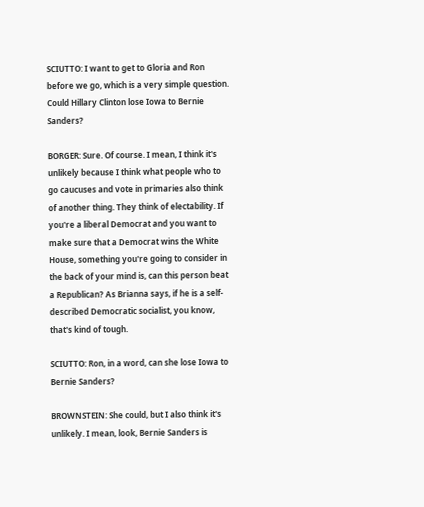SCIUTTO: I want to get to Gloria and Ron before we go, which is a very simple question. Could Hillary Clinton lose Iowa to Bernie Sanders?

BORGER: Sure. Of course. I mean, I think it's unlikely because I think what people who to go caucuses and vote in primaries also think of another thing. They think of electability. If you're a liberal Democrat and you want to make sure that a Democrat wins the White House, something you're going to consider in the back of your mind is, can this person beat a Republican? As Brianna says, if he is a self-described Democratic socialist, you know, that's kind of tough.

SCIUTTO: Ron, in a word, can she lose Iowa to Bernie Sanders?

BROWNSTEIN: She could, but I also think it's unlikely. I mean, look, Bernie Sanders is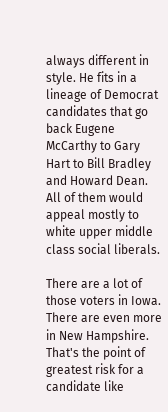always different in style. He fits in a lineage of Democrat candidates that go back Eugene McCarthy to Gary Hart to Bill Bradley and Howard Dean. All of them would appeal mostly to white upper middle class social liberals.

There are a lot of those voters in Iowa. There are even more in New Hampshire. That's the point of greatest risk for a candidate like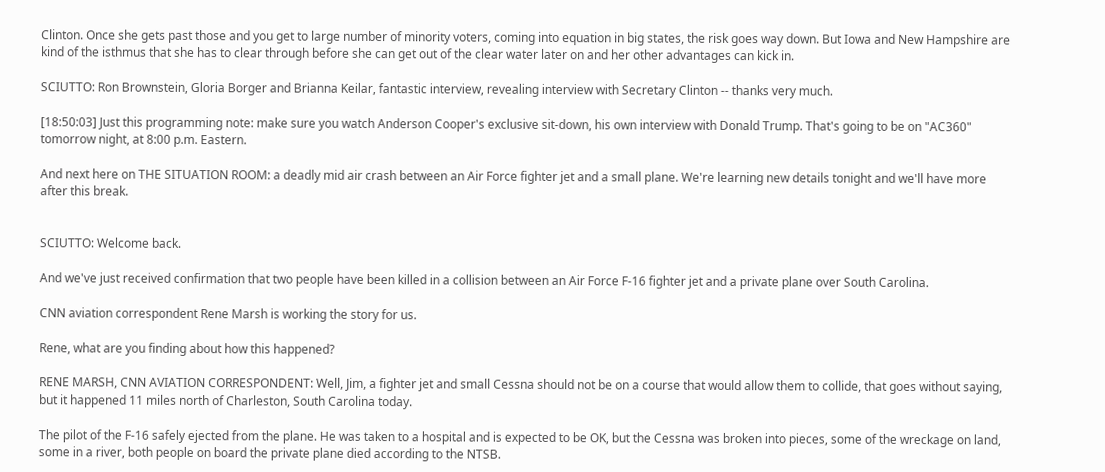Clinton. Once she gets past those and you get to large number of minority voters, coming into equation in big states, the risk goes way down. But Iowa and New Hampshire are kind of the isthmus that she has to clear through before she can get out of the clear water later on and her other advantages can kick in.

SCIUTTO: Ron Brownstein, Gloria Borger and Brianna Keilar, fantastic interview, revealing interview with Secretary Clinton -- thanks very much.

[18:50:03] Just this programming note: make sure you watch Anderson Cooper's exclusive sit-down, his own interview with Donald Trump. That's going to be on "AC360" tomorrow night, at 8:00 p.m. Eastern.

And next here on THE SITUATION ROOM: a deadly mid air crash between an Air Force fighter jet and a small plane. We're learning new details tonight and we'll have more after this break.


SCIUTTO: Welcome back.

And we've just received confirmation that two people have been killed in a collision between an Air Force F-16 fighter jet and a private plane over South Carolina.

CNN aviation correspondent Rene Marsh is working the story for us.

Rene, what are you finding about how this happened?

RENE MARSH, CNN AVIATION CORRESPONDENT: Well, Jim, a fighter jet and small Cessna should not be on a course that would allow them to collide, that goes without saying, but it happened 11 miles north of Charleston, South Carolina today.

The pilot of the F-16 safely ejected from the plane. He was taken to a hospital and is expected to be OK, but the Cessna was broken into pieces, some of the wreckage on land, some in a river, both people on board the private plane died according to the NTSB.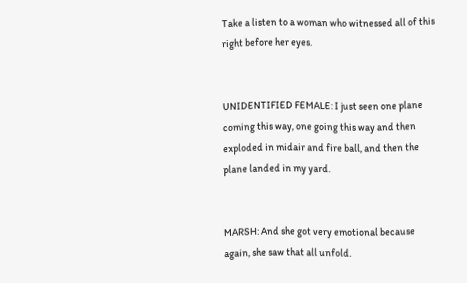Take a listen to a woman who witnessed all of this right before her eyes.


UNIDENTIFIED FEMALE: I just seen one plane coming this way, one going this way and then exploded in midair and fire ball, and then the plane landed in my yard.


MARSH: And she got very emotional because again, she saw that all unfold.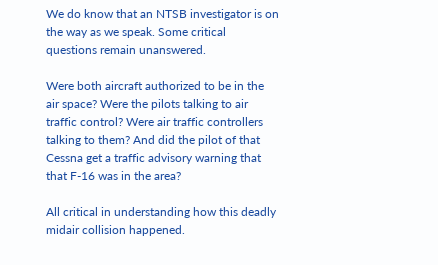We do know that an NTSB investigator is on the way as we speak. Some critical questions remain unanswered.

Were both aircraft authorized to be in the air space? Were the pilots talking to air traffic control? Were air traffic controllers talking to them? And did the pilot of that Cessna get a traffic advisory warning that that F-16 was in the area?

All critical in understanding how this deadly midair collision happened.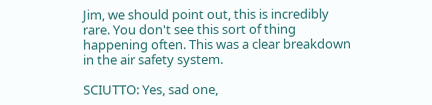Jim, we should point out, this is incredibly rare. You don't see this sort of thing happening often. This was a clear breakdown in the air safety system.

SCIUTTO: Yes, sad one,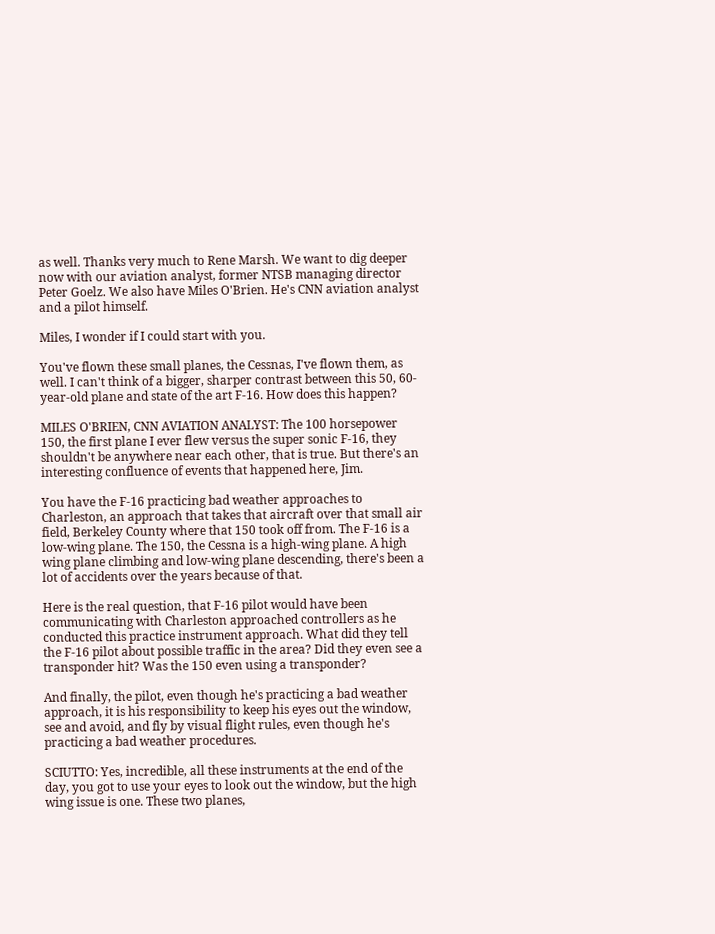as well. Thanks very much to Rene Marsh. We want to dig deeper now with our aviation analyst, former NTSB managing director Peter Goelz. We also have Miles O'Brien. He's CNN aviation analyst and a pilot himself.

Miles, I wonder if I could start with you.

You've flown these small planes, the Cessnas, I've flown them, as well. I can't think of a bigger, sharper contrast between this 50, 60-year-old plane and state of the art F-16. How does this happen?

MILES O'BRIEN, CNN AVIATION ANALYST: The 100 horsepower 150, the first plane I ever flew versus the super sonic F-16, they shouldn't be anywhere near each other, that is true. But there's an interesting confluence of events that happened here, Jim.

You have the F-16 practicing bad weather approaches to Charleston, an approach that takes that aircraft over that small air field, Berkeley County where that 150 took off from. The F-16 is a low-wing plane. The 150, the Cessna is a high-wing plane. A high wing plane climbing and low-wing plane descending, there's been a lot of accidents over the years because of that.

Here is the real question, that F-16 pilot would have been communicating with Charleston approached controllers as he conducted this practice instrument approach. What did they tell the F-16 pilot about possible traffic in the area? Did they even see a transponder hit? Was the 150 even using a transponder?

And finally, the pilot, even though he's practicing a bad weather approach, it is his responsibility to keep his eyes out the window, see and avoid, and fly by visual flight rules, even though he's practicing a bad weather procedures.

SCIUTTO: Yes, incredible, all these instruments at the end of the day, you got to use your eyes to look out the window, but the high wing issue is one. These two planes,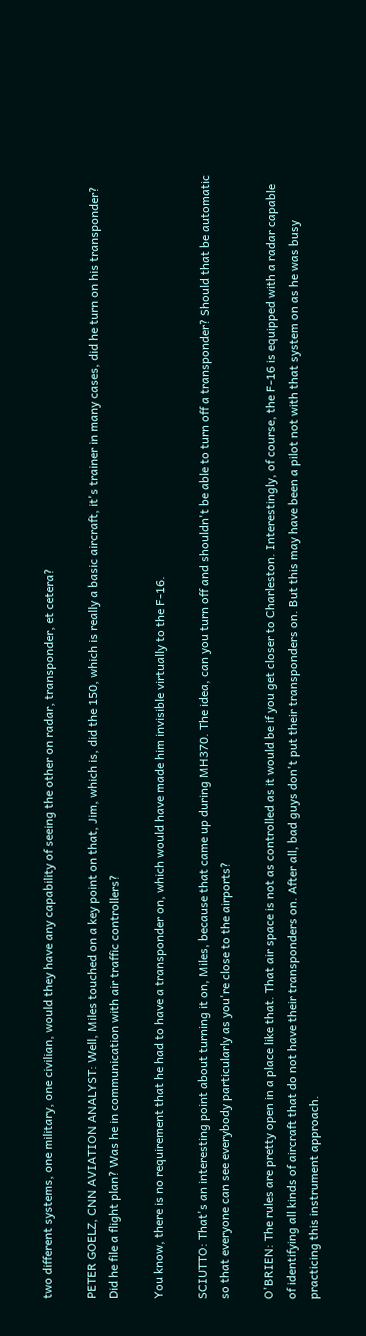two different systems, one military, one civilian, would they have any capability of seeing the other on radar, transponder, et cetera?

PETER GOELZ, CNN AVIATION ANALYST: Well, Miles touched on a key point on that, Jim, which is, did the 150, which is really a basic aircraft, it's trainer in many cases, did he turn on his transponder? Did he file a flight plan? Was he in communication with air traffic controllers?

You know, there is no requirement that he had to have a transponder on, which would have made him invisible virtually to the F-16.

SCIUTTO: That's an interesting point about turning it on, Miles, because that came up during MH370. The idea, can you turn off and shouldn't be able to turn off a transponder? Should that be automatic so that everyone can see everybody particularly as you're close to the airports?

O'BRIEN: The rules are pretty open in a place like that. That air space is not as controlled as it would be if you get closer to Charleston. Interestingly, of course, the F-16 is equipped with a radar capable of identifying all kinds of aircraft that do not have their transponders on. After all, bad guys don't put their transponders on. But this may have been a pilot not with that system on as he was busy practicing this instrument approach.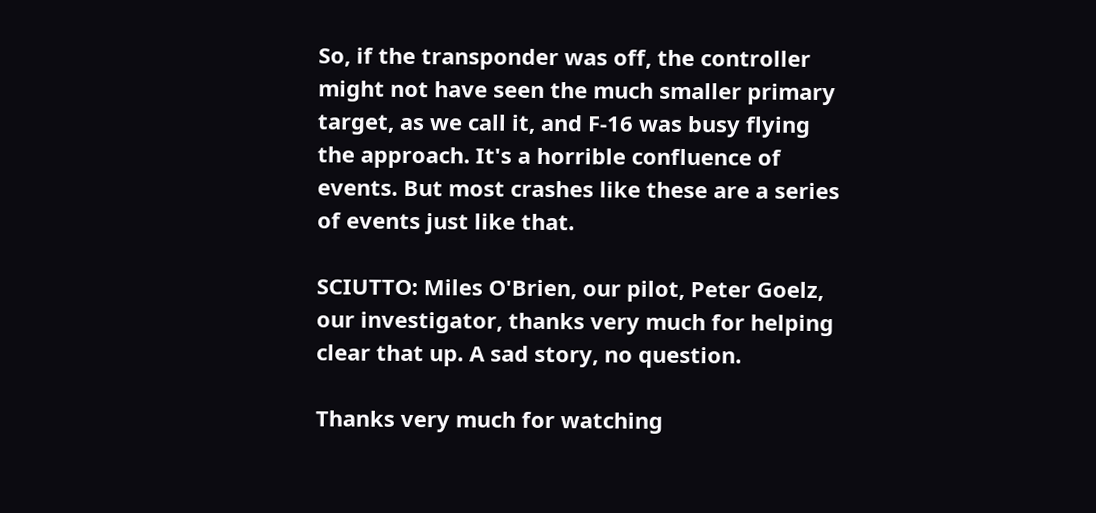So, if the transponder was off, the controller might not have seen the much smaller primary target, as we call it, and F-16 was busy flying the approach. It's a horrible confluence of events. But most crashes like these are a series of events just like that.

SCIUTTO: Miles O'Brien, our pilot, Peter Goelz, our investigator, thanks very much for helping clear that up. A sad story, no question.

Thanks very much for watching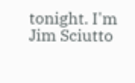tonight. I'm Jim Sciutto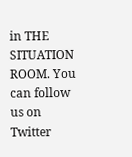in THE SITUATION ROOM. You can follow us on Twitter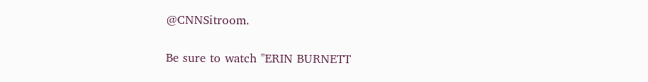@CNNSitroom.

Be sure to watch "ERIN BURNETT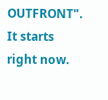OUTFRONT". It starts right now.